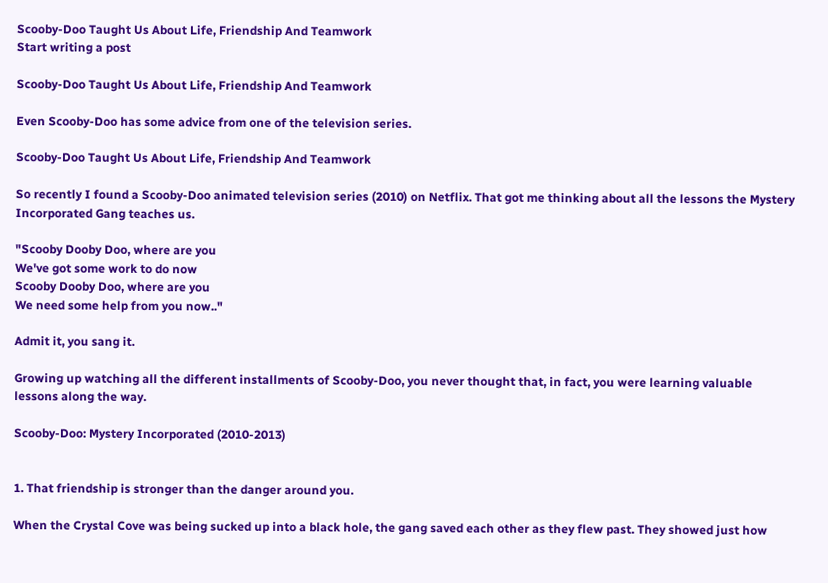Scooby-Doo Taught Us About Life, Friendship And Teamwork
Start writing a post

Scooby-Doo Taught Us About Life, Friendship And Teamwork

Even Scooby-Doo has some advice from one of the television series.

Scooby-Doo Taught Us About Life, Friendship And Teamwork

So recently I found a Scooby-Doo animated television series (2010) on Netflix. That got me thinking about all the lessons the Mystery Incorporated Gang teaches us.

"Scooby Dooby Doo, where are you
We've got some work to do now
Scooby Dooby Doo, where are you
We need some help from you now.."

Admit it, you sang it.

Growing up watching all the different installments of Scooby-Doo, you never thought that, in fact, you were learning valuable lessons along the way.

Scooby-Doo: Mystery Incorporated (2010-2013)


1. That friendship is stronger than the danger around you.

When the Crystal Cove was being sucked up into a black hole, the gang saved each other as they flew past. They showed just how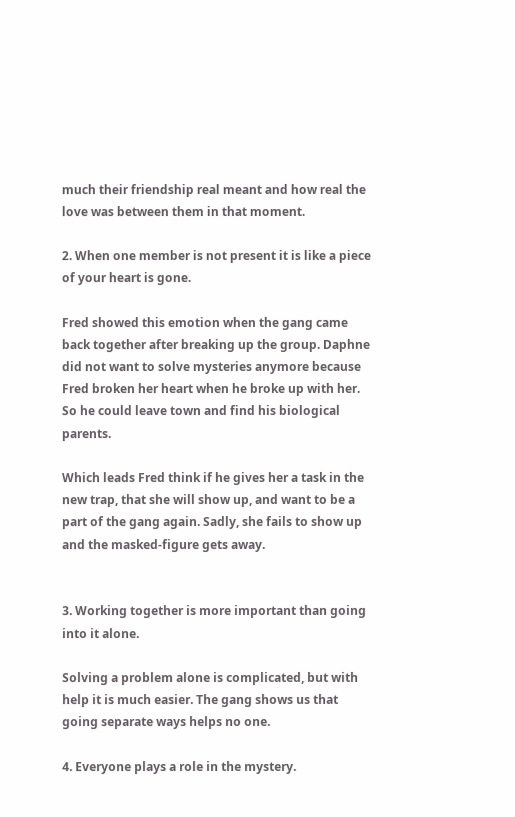much their friendship real meant and how real the love was between them in that moment.

2. When one member is not present it is like a piece of your heart is gone.

Fred showed this emotion when the gang came back together after breaking up the group. Daphne did not want to solve mysteries anymore because Fred broken her heart when he broke up with her. So he could leave town and find his biological parents.

Which leads Fred think if he gives her a task in the new trap, that she will show up, and want to be a part of the gang again. Sadly, she fails to show up and the masked-figure gets away.


3. Working together is more important than going into it alone.

Solving a problem alone is complicated, but with help it is much easier. The gang shows us that going separate ways helps no one.

4. Everyone plays a role in the mystery.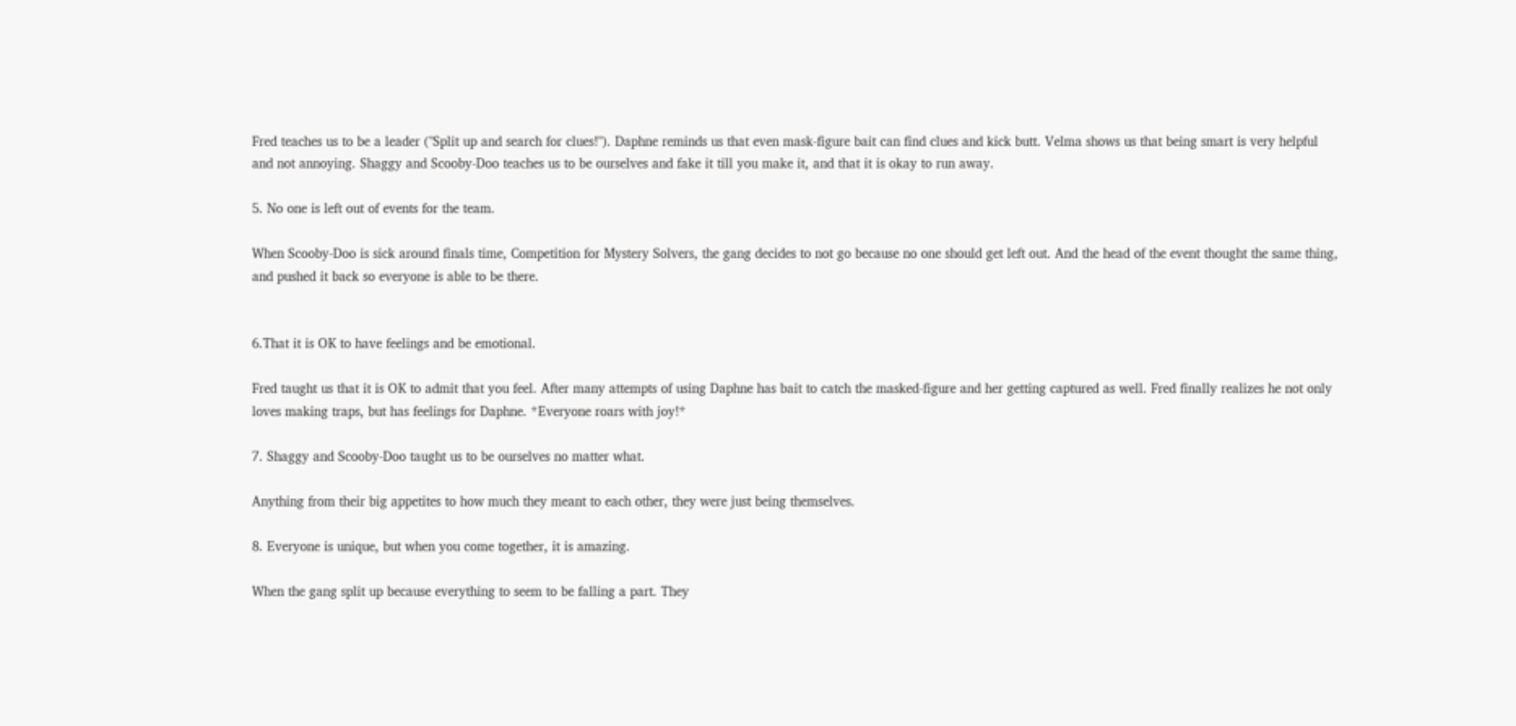Fred teaches us to be a leader ("Split up and search for clues!"). Daphne reminds us that even mask-figure bait can find clues and kick butt. Velma shows us that being smart is very helpful and not annoying. Shaggy and Scooby-Doo teaches us to be ourselves and fake it till you make it, and that it is okay to run away.

5. No one is left out of events for the team.

When Scooby-Doo is sick around finals time, Competition for Mystery Solvers, the gang decides to not go because no one should get left out. And the head of the event thought the same thing, and pushed it back so everyone is able to be there.


6.That it is OK to have feelings and be emotional.

Fred taught us that it is OK to admit that you feel. After many attempts of using Daphne has bait to catch the masked-figure and her getting captured as well. Fred finally realizes he not only loves making traps, but has feelings for Daphne. *Everyone roars with joy!*

7. Shaggy and Scooby-Doo taught us to be ourselves no matter what.

Anything from their big appetites to how much they meant to each other, they were just being themselves.

8. Everyone is unique, but when you come together, it is amazing.

When the gang split up because everything to seem to be falling a part. They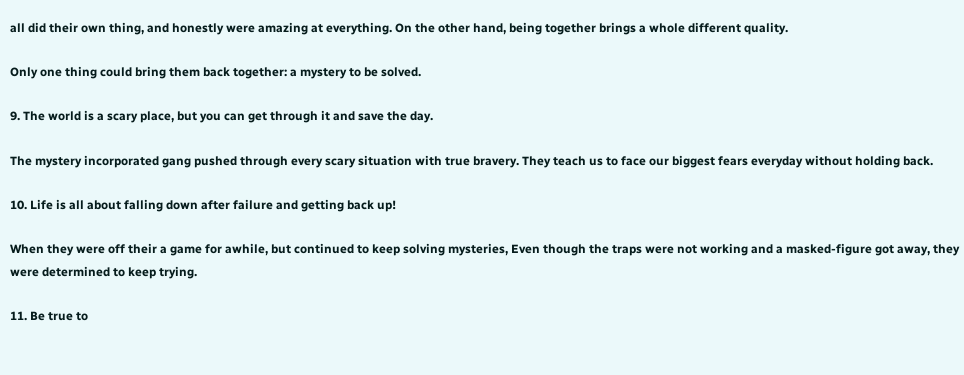all did their own thing, and honestly were amazing at everything. On the other hand, being together brings a whole different quality.

Only one thing could bring them back together: a mystery to be solved.

9. The world is a scary place, but you can get through it and save the day.

The mystery incorporated gang pushed through every scary situation with true bravery. They teach us to face our biggest fears everyday without holding back.

10. Life is all about falling down after failure and getting back up!

When they were off their a game for awhile, but continued to keep solving mysteries, Even though the traps were not working and a masked-figure got away, they were determined to keep trying.

11. Be true to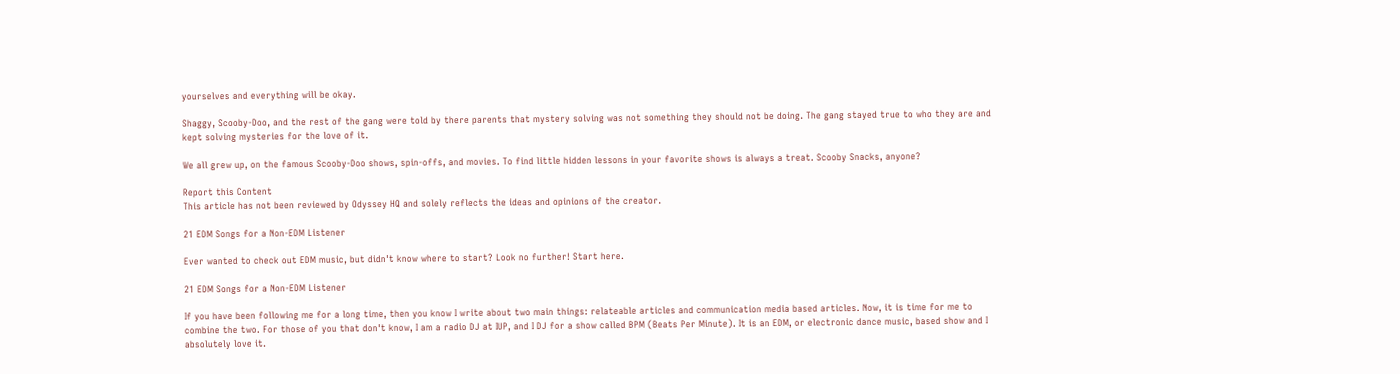yourselves and everything will be okay.

Shaggy, Scooby-Doo, and the rest of the gang were told by there parents that mystery solving was not something they should not be doing. The gang stayed true to who they are and kept solving mysteries for the love of it.

We all grew up, on the famous Scooby-Doo shows, spin-offs, and movies. To find little hidden lessons in your favorite shows is always a treat. Scooby Snacks, anyone?

Report this Content
This article has not been reviewed by Odyssey HQ and solely reflects the ideas and opinions of the creator.

21 EDM Songs for a Non-EDM Listener

Ever wanted to check out EDM music, but didn't know where to start? Look no further! Start here.

21 EDM Songs for a Non-EDM Listener

If you have been following me for a long time, then you know I write about two main things: relateable articles and communication media based articles. Now, it is time for me to combine the two. For those of you that don't know, I am a radio DJ at IUP, and I DJ for a show called BPM (Beats Per Minute). It is an EDM, or electronic dance music, based show and I absolutely love it.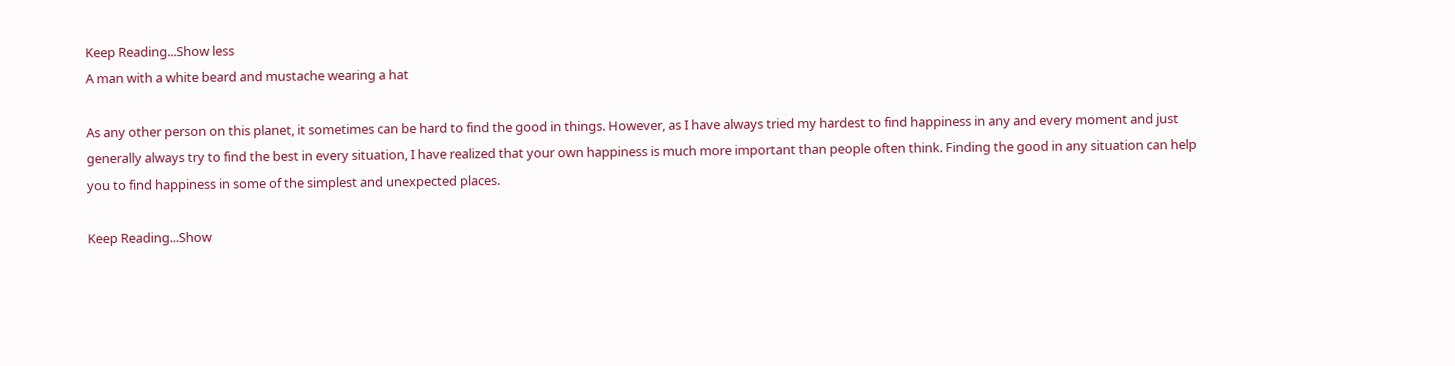Keep Reading...Show less
A man with a white beard and mustache wearing a hat

As any other person on this planet, it sometimes can be hard to find the good in things. However, as I have always tried my hardest to find happiness in any and every moment and just generally always try to find the best in every situation, I have realized that your own happiness is much more important than people often think. Finding the good in any situation can help you to find happiness in some of the simplest and unexpected places.

Keep Reading...Show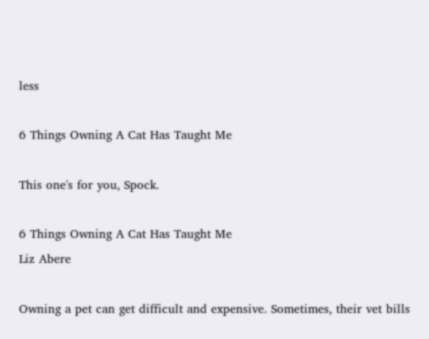less

6 Things Owning A Cat Has Taught Me

This one's for you, Spock.

6 Things Owning A Cat Has Taught Me
Liz Abere

Owning a pet can get difficult and expensive. Sometimes, their vet bills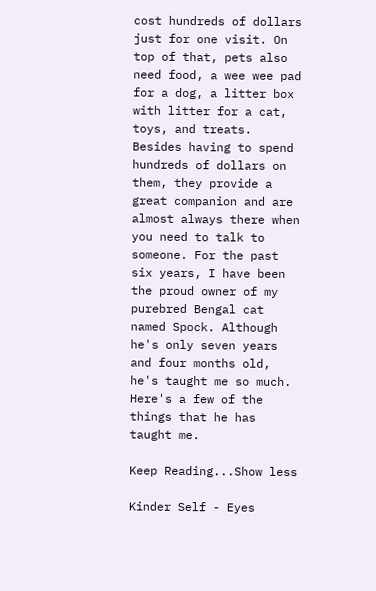cost hundreds of dollars just for one visit. On top of that, pets also need food, a wee wee pad for a dog, a litter box with litter for a cat, toys, and treats. Besides having to spend hundreds of dollars on them, they provide a great companion and are almost always there when you need to talk to someone. For the past six years, I have been the proud owner of my purebred Bengal cat named Spock. Although he's only seven years and four months old, he's taught me so much. Here's a few of the things that he has taught me.

Keep Reading...Show less

Kinder Self - Eyes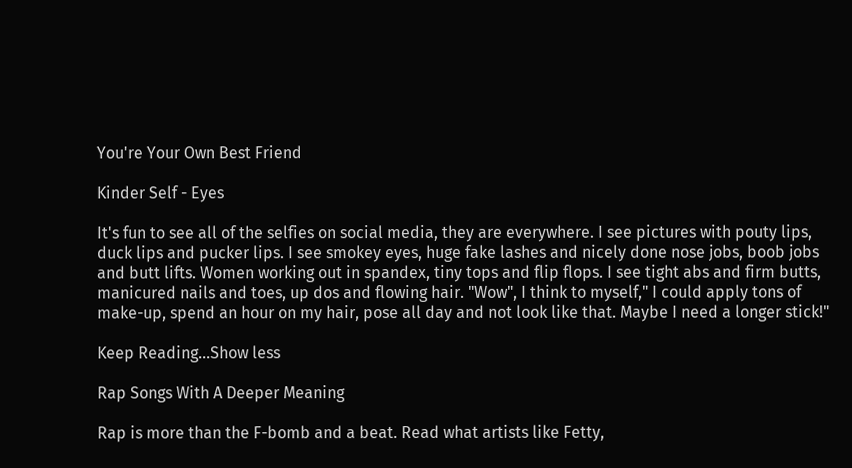You're Your Own Best Friend

Kinder Self - Eyes

It's fun to see all of the selfies on social media, they are everywhere. I see pictures with pouty lips, duck lips and pucker lips. I see smokey eyes, huge fake lashes and nicely done nose jobs, boob jobs and butt lifts. Women working out in spandex, tiny tops and flip flops. I see tight abs and firm butts, manicured nails and toes, up dos and flowing hair. "Wow", I think to myself," I could apply tons of make-up, spend an hour on my hair, pose all day and not look like that. Maybe I need a longer stick!"

Keep Reading...Show less

Rap Songs With A Deeper Meaning

Rap is more than the F-bomb and a beat. Read what artists like Fetty,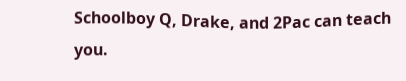Schoolboy Q, Drake, and 2Pac can teach you.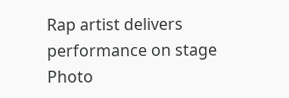Rap artist delivers performance on stage
Photo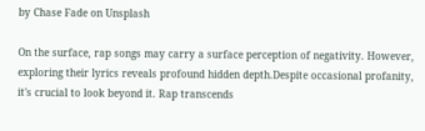by Chase Fade on Unsplash

On the surface, rap songs may carry a surface perception of negativity. However, exploring their lyrics reveals profound hidden depth.Despite occasional profanity, it's crucial to look beyond it. Rap transcends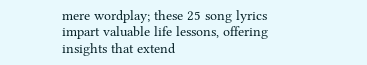mere wordplay; these 25 song lyrics impart valuable life lessons, offering insights that extend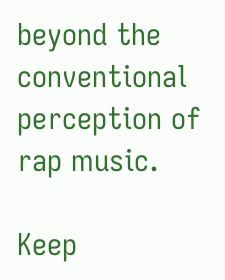beyond the conventional perception of rap music.

Keep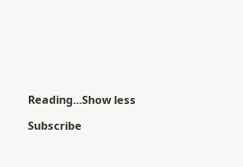Reading...Show less

Subscribe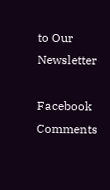to Our Newsletter

Facebook Comments